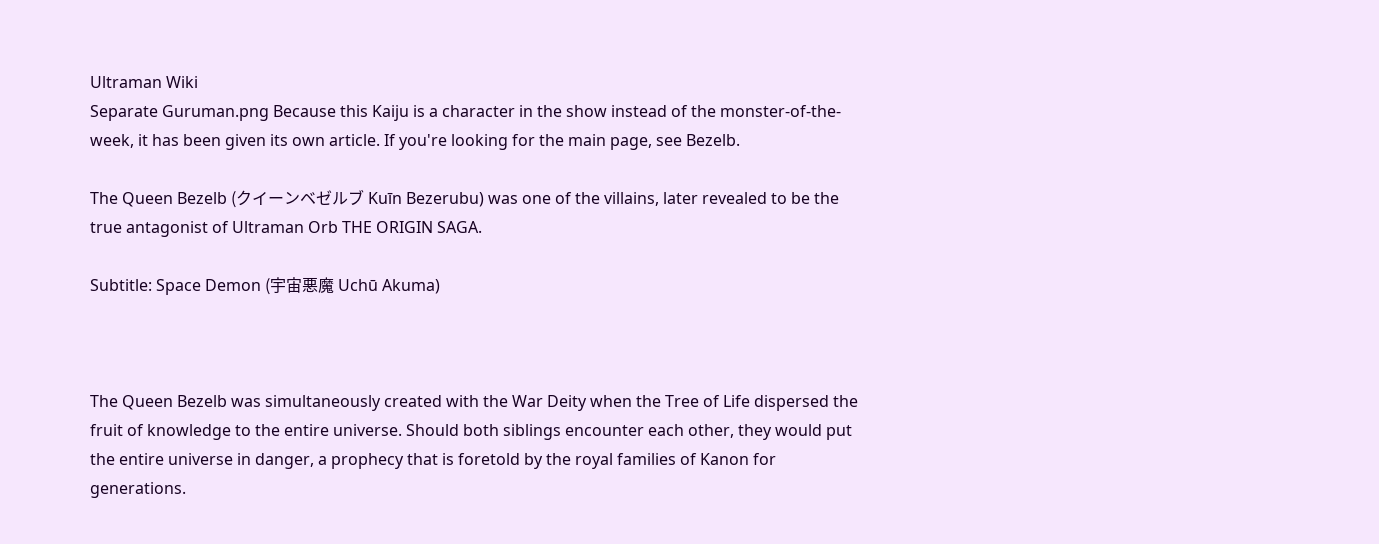Ultraman Wiki
Separate Guruman.png Because this Kaiju is a character in the show instead of the monster-of-the-week, it has been given its own article. If you're looking for the main page, see Bezelb.

The Queen Bezelb (クイーンベゼルブ Kuīn Bezerubu) was one of the villains, later revealed to be the true antagonist of Ultraman Orb THE ORIGIN SAGA.

Subtitle: Space Demon (宇宙悪魔 Uchū Akuma)



The Queen Bezelb was simultaneously created with the War Deity when the Tree of Life dispersed the fruit of knowledge to the entire universe. Should both siblings encounter each other, they would put the entire universe in danger, a prophecy that is foretold by the royal families of Kanon for generations.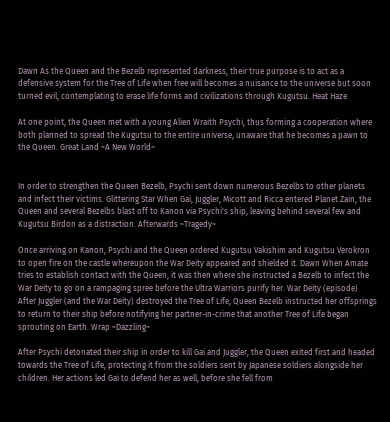Dawn As the Queen and the Bezelb represented darkness, their true purpose is to act as a defensive system for the Tree of Life when free will becomes a nuisance to the universe but soon turned evil, contemplating to erase life forms and civilizations through Kugutsu. Heat Haze

At one point, the Queen met with a young Alien Wraith Psychi, thus forming a cooperation where both planned to spread the Kugutsu to the entire universe, unaware that he becomes a pawn to the Queen. Great Land ~A New World~


In order to strengthen the Queen Bezelb, Psychi sent down numerous Bezelbs to other planets and infect their victims. Glittering Star When Gai, Juggler, Micott and Ricca entered Planet Zain, the Queen and several Bezelbs blast off to Kanon via Psychi's ship, leaving behind several few and Kugutsu Birdon as a distraction. Afterwards ~Tragedy~

Once arriving on Kanon, Psychi and the Queen ordered Kugutsu Vakishim and Kugutsu Verokron to open fire on the castle whereupon the War Deity appeared and shielded it. Dawn When Amate tries to establish contact with the Queen, it was then where she instructed a Bezelb to infect the War Deity to go on a rampaging spree before the Ultra Warriors purify her. War Deity (episode) After Juggler (and the War Deity) destroyed the Tree of Life, Queen Bezelb instructed her offsprings to return to their ship before notifying her partner-in-crime that another Tree of Life began sprouting on Earth. Wrap ~Dazzling~

After Psychi detonated their ship in order to kill Gai and Juggler, the Queen exited first and headed towards the Tree of Life, protecting it from the soldiers sent by Japanese soldiers alongside her children. Her actions led Gai to defend her as well, before she fell from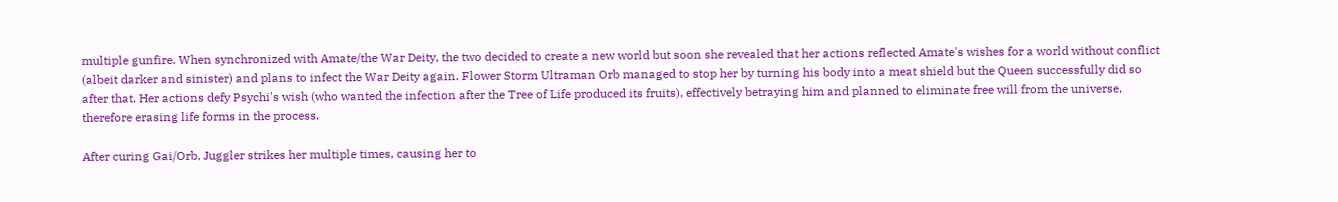multiple gunfire. When synchronized with Amate/the War Deity, the two decided to create a new world but soon she revealed that her actions reflected Amate's wishes for a world without conflict (albeit darker and sinister) and plans to infect the War Deity again. Flower Storm Ultraman Orb managed to stop her by turning his body into a meat shield but the Queen successfully did so after that. Her actions defy Psychi's wish (who wanted the infection after the Tree of Life produced its fruits), effectively betraying him and planned to eliminate free will from the universe, therefore erasing life forms in the process.

After curing Gai/Orb, Juggler strikes her multiple times, causing her to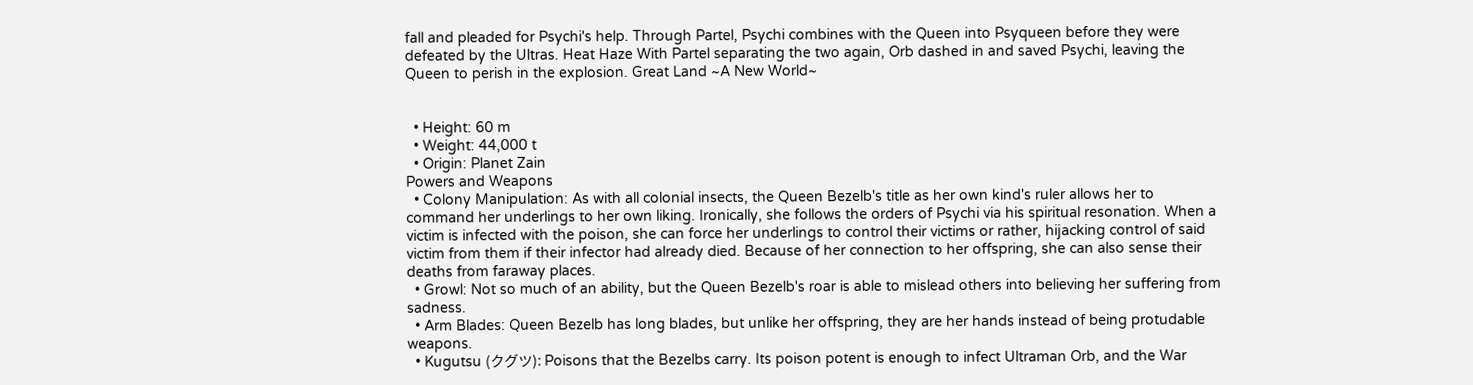fall and pleaded for Psychi's help. Through Partel, Psychi combines with the Queen into Psyqueen before they were defeated by the Ultras. Heat Haze With Partel separating the two again, Orb dashed in and saved Psychi, leaving the Queen to perish in the explosion. Great Land ~A New World~


  • Height: 60 m
  • Weight: 44,000 t
  • Origin: Planet Zain
Powers and Weapons
  • Colony Manipulation: As with all colonial insects, the Queen Bezelb's title as her own kind's ruler allows her to command her underlings to her own liking. Ironically, she follows the orders of Psychi via his spiritual resonation. When a victim is infected with the poison, she can force her underlings to control their victims or rather, hijacking control of said victim from them if their infector had already died. Because of her connection to her offspring, she can also sense their deaths from faraway places.
  • Growl: Not so much of an ability, but the Queen Bezelb's roar is able to mislead others into believing her suffering from sadness.
  • Arm Blades: Queen Bezelb has long blades, but unlike her offspring, they are her hands instead of being protudable weapons.
  • Kugutsu (クグツ): Poisons that the Bezelbs carry. Its poison potent is enough to infect Ultraman Orb, and the War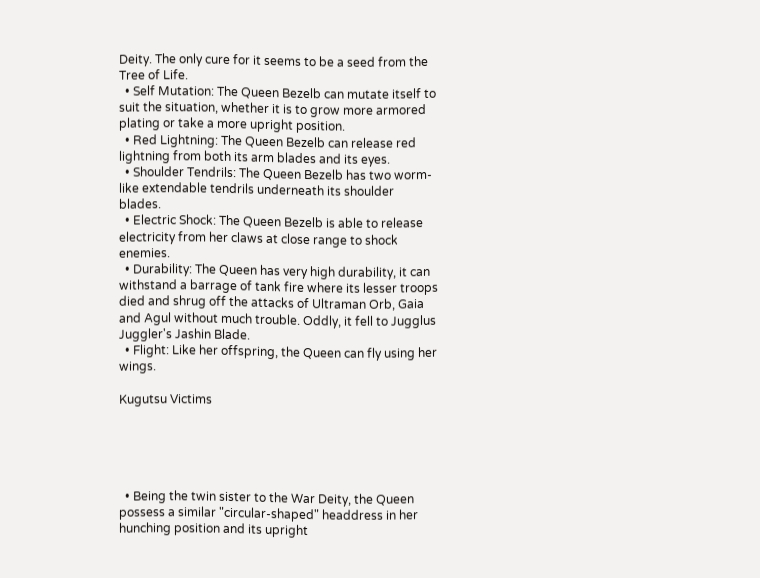Deity. The only cure for it seems to be a seed from the Tree of Life.
  • Self Mutation: The Queen Bezelb can mutate itself to suit the situation, whether it is to grow more armored plating or take a more upright position.
  • Red Lightning: The Queen Bezelb can release red lightning from both its arm blades and its eyes.
  • Shoulder Tendrils: The Queen Bezelb has two worm-like extendable tendrils underneath its shoulder blades.
  • Electric Shock: The Queen Bezelb is able to release electricity from her claws at close range to shock enemies.
  • Durability: The Queen has very high durability, it can withstand a barrage of tank fire where its lesser troops died and shrug off the attacks of Ultraman Orb, Gaia and Agul without much trouble. Oddly, it fell to Jugglus Juggler's Jashin Blade.
  • Flight: Like her offspring, the Queen can fly using her wings.

Kugutsu Victims





  • Being the twin sister to the War Deity, the Queen possess a similar "circular-shaped" headdress in her hunching position and its upright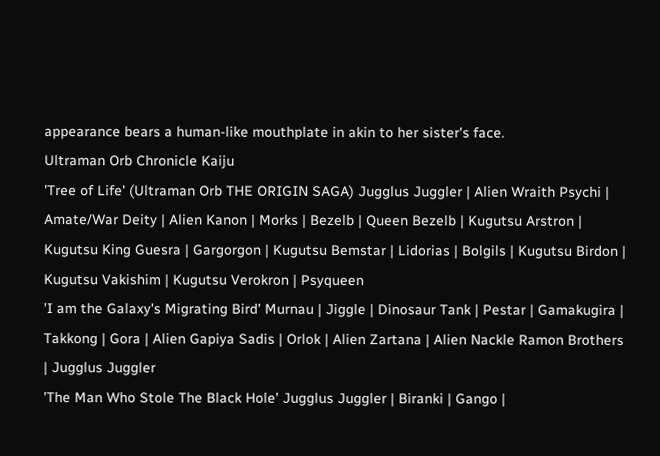appearance bears a human-like mouthplate in akin to her sister's face.
Ultraman Orb Chronicle Kaiju
'Tree of Life' (Ultraman Orb THE ORIGIN SAGA) Jugglus Juggler | Alien Wraith Psychi | Amate/War Deity | Alien Kanon | Morks | Bezelb | Queen Bezelb | Kugutsu Arstron | Kugutsu King Guesra | Gargorgon | Kugutsu Bemstar | Lidorias | Bolgils | Kugutsu Birdon | Kugutsu Vakishim | Kugutsu Verokron | Psyqueen
'I am the Galaxy's Migrating Bird' Murnau | Jiggle | Dinosaur Tank | Pestar | Gamakugira | Takkong | Gora | Alien Gapiya Sadis | Orlok | Alien Zartana | Alien Nackle Ramon Brothers | Jugglus Juggler
'The Man Who Stole The Black Hole' Jugglus Juggler | Biranki | Gango |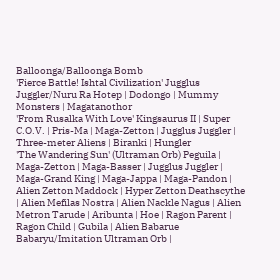Balloonga/Balloonga Bomb
'Fierce Battle! Ishtal Civilization' Jugglus Juggler/Nuru Ra Hotep | Dodongo | Mummy Monsters | Magatanothor
'From Rusalka With Love' Kingsaurus II | Super C.O.V. | Pris-Ma | Maga-Zetton | Jugglus Juggler | Three-meter Aliens | Biranki | Hungler
'The Wandering Sun' (Ultraman Orb) Peguila | Maga-Zetton | Maga-Basser | Jugglus Juggler | Maga-Grand King | Maga-Jappa | Maga-Pandon | Alien Zetton Maddock | Hyper Zetton Deathscythe | Alien Mefilas Nostra | Alien Nackle Nagus | Alien Metron Tarude | Aribunta | Hoe | Ragon Parent | Ragon Child | Gubila | Alien Babarue Babaryu/Imitation Ultraman Orb |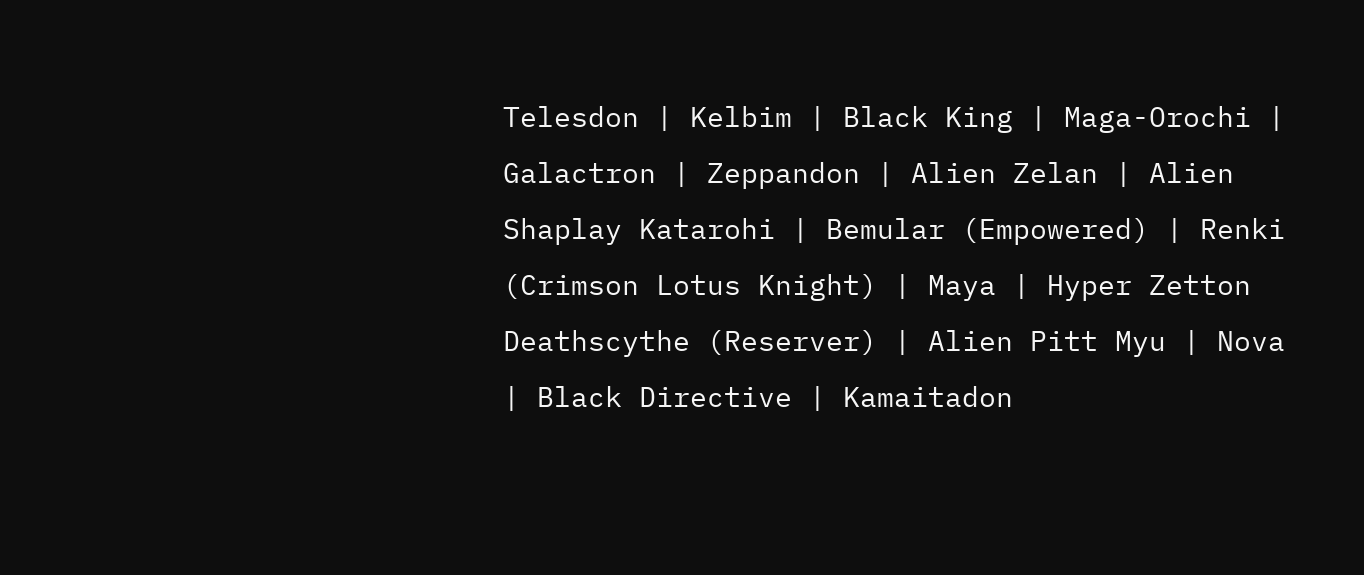Telesdon | Kelbim | Black King | Maga-Orochi | Galactron | Zeppandon | Alien Zelan | Alien Shaplay Katarohi | Bemular (Empowered) | Renki (Crimson Lotus Knight) | Maya | Hyper Zetton Deathscythe (Reserver) | Alien Pitt Myu | Nova | Black Directive | Kamaitadon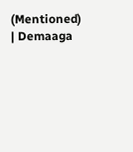(Mentioned) | Demaaga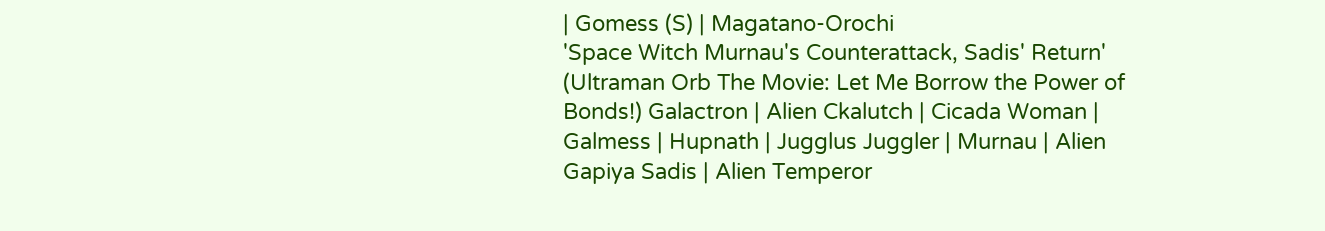| Gomess (S) | Magatano-Orochi
'Space Witch Murnau's Counterattack, Sadis' Return' (Ultraman Orb The Movie: Let Me Borrow the Power of Bonds!) Galactron | Alien Ckalutch | Cicada Woman | Galmess | Hupnath | Jugglus Juggler | Murnau | Alien Gapiya Sadis | Alien Temperor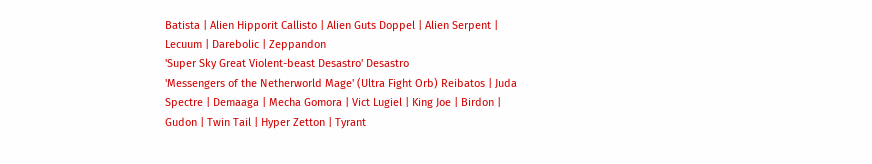Batista | Alien Hipporit Callisto | Alien Guts Doppel | Alien Serpent | Lecuum | Darebolic | Zeppandon
'Super Sky Great Violent-beast Desastro' Desastro
'Messengers of the Netherworld Mage' (Ultra Fight Orb) Reibatos | Juda Spectre | Demaaga | Mecha Gomora | Vict Lugiel | King Joe | Birdon | Gudon | Twin Tail | Hyper Zetton | Tyrant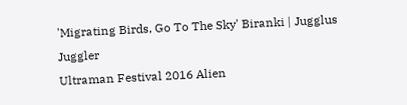'Migrating Birds, Go To The Sky' Biranki | Jugglus Juggler
Ultraman Festival 2016 Alien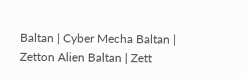Baltan | Cyber Mecha Baltan | Zetton Alien Baltan | Zett